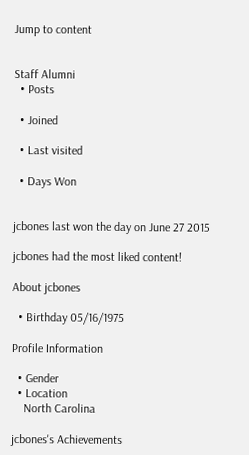Jump to content


Staff Alumni
  • Posts

  • Joined

  • Last visited

  • Days Won


jcbones last won the day on June 27 2015

jcbones had the most liked content!

About jcbones

  • Birthday 05/16/1975

Profile Information

  • Gender
  • Location
    North Carolina

jcbones's Achievements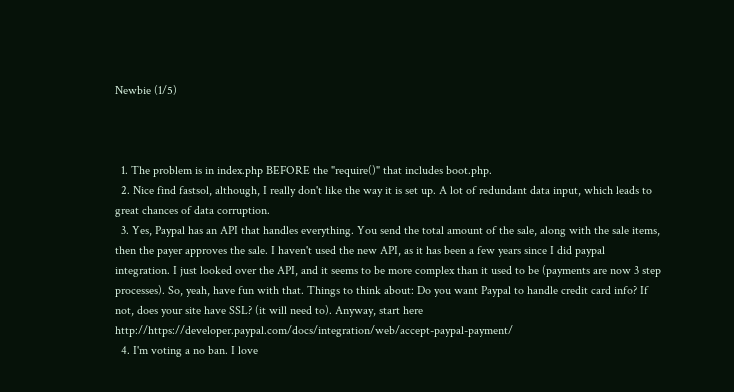Newbie (1/5)



  1. The problem is in index.php BEFORE the "require()" that includes boot.php.
  2. Nice find fastsol, although, I really don't like the way it is set up. A lot of redundant data input, which leads to great chances of data corruption.
  3. Yes, Paypal has an API that handles everything. You send the total amount of the sale, along with the sale items, then the payer approves the sale. I haven't used the new API, as it has been a few years since I did paypal integration. I just looked over the API, and it seems to be more complex than it used to be (payments are now 3 step processes). So, yeah, have fun with that. Things to think about: Do you want Paypal to handle credit card info? If not, does your site have SSL? (it will need to). Anyway, start here http://https://developer.paypal.com/docs/integration/web/accept-paypal-payment/
  4. I'm voting a no ban. I love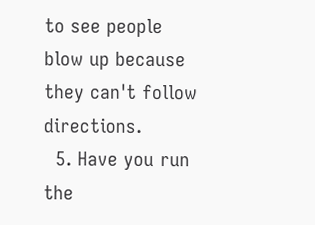to see people blow up because they can't follow directions.
  5. Have you run the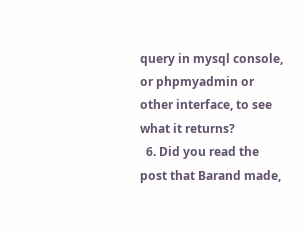query in mysql console, or phpmyadmin or other interface, to see what it returns?
  6. Did you read the post that Barand made,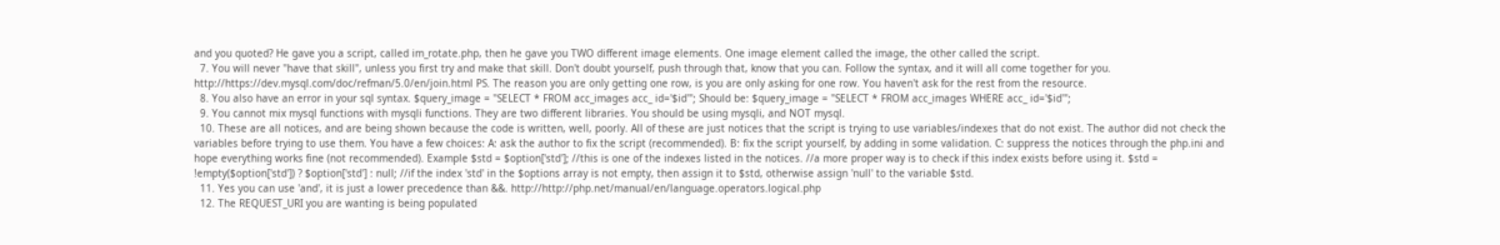and you quoted? He gave you a script, called im_rotate.php, then he gave you TWO different image elements. One image element called the image, the other called the script.
  7. You will never "have that skill", unless you first try and make that skill. Don't doubt yourself, push through that, know that you can. Follow the syntax, and it will all come together for you. http://https://dev.mysql.com/doc/refman/5.0/en/join.html PS. The reason you are only getting one row, is you are only asking for one row. You haven't ask for the rest from the resource.
  8. You also have an error in your sql syntax. $query_image = "SELECT * FROM acc_images acc_ id='$id'"; Should be: $query_image = "SELECT * FROM acc_images WHERE acc_ id='$id'";
  9. You cannot mix mysql functions with mysqli functions. They are two different libraries. You should be using mysqli, and NOT mysql.
  10. These are all notices, and are being shown because the code is written, well, poorly. All of these are just notices that the script is trying to use variables/indexes that do not exist. The author did not check the variables before trying to use them. You have a few choices: A: ask the author to fix the script (recommended). B: fix the script yourself, by adding in some validation. C: suppress the notices through the php.ini and hope everything works fine (not recommended). Example $std = $option['std']; //this is one of the indexes listed in the notices. //a more proper way is to check if this index exists before using it. $std = !empty($option['std']) ? $option['std'] : null; //if the index 'std' in the $options array is not empty, then assign it to $std, otherwise assign 'null' to the variable $std.
  11. Yes you can use 'and', it is just a lower precedence than &&. http://http://php.net/manual/en/language.operators.logical.php
  12. The REQUEST_URI you are wanting is being populated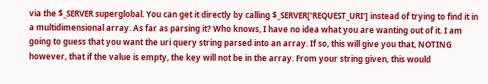via the $_SERVER superglobal. You can get it directly by calling $_SERVER['REQUEST_URI'] instead of trying to find it in a multidimensional array. As far as parsing it? Who knows, I have no idea what you are wanting out of it. I am going to guess that you want the uri query string parsed into an array. If so, this will give you that, NOTING however, that if the value is empty, the key will not be in the array. From your string given, this would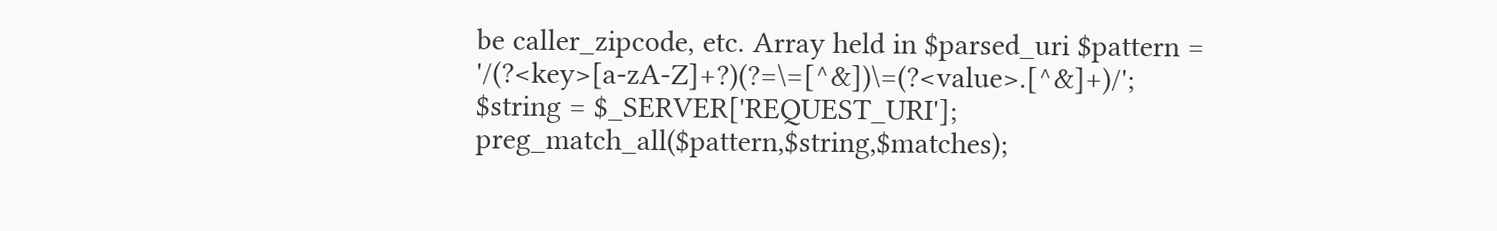be caller_zipcode, etc. Array held in $parsed_uri $pattern = '/(?<key>[a-zA-Z]+?)(?=\=[^&])\=(?<value>.[^&]+)/'; $string = $_SERVER['REQUEST_URI']; preg_match_all($pattern,$string,$matches);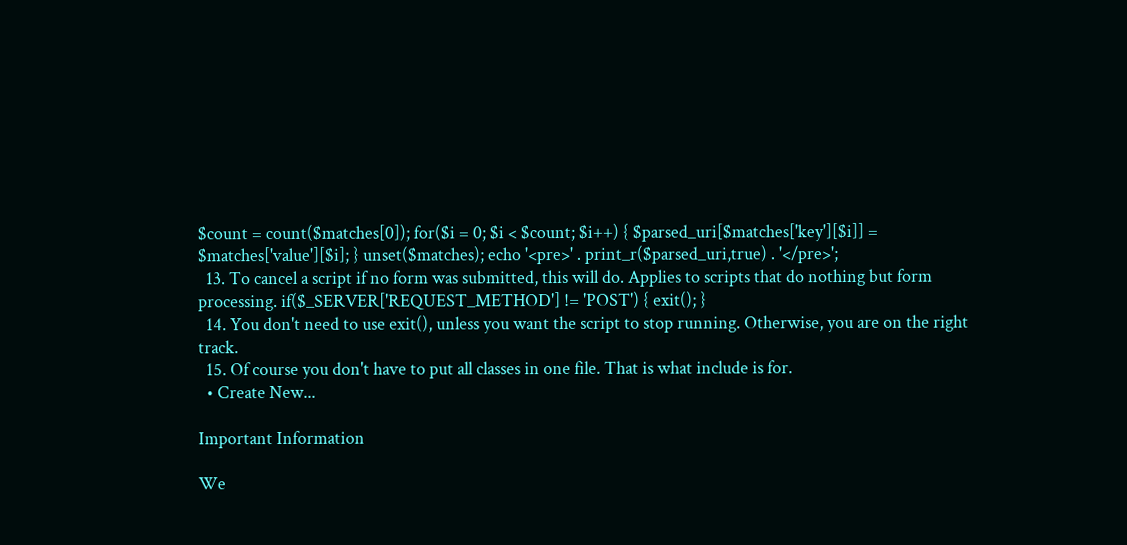$count = count($matches[0]); for($i = 0; $i < $count; $i++) { $parsed_uri[$matches['key'][$i]] = $matches['value'][$i]; } unset($matches); echo '<pre>' . print_r($parsed_uri,true) . '</pre>';
  13. To cancel a script if no form was submitted, this will do. Applies to scripts that do nothing but form processing. if($_SERVER['REQUEST_METHOD'] != 'POST') { exit(); }
  14. You don't need to use exit(), unless you want the script to stop running. Otherwise, you are on the right track.
  15. Of course you don't have to put all classes in one file. That is what include is for.
  • Create New...

Important Information

We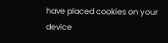have placed cookies on your device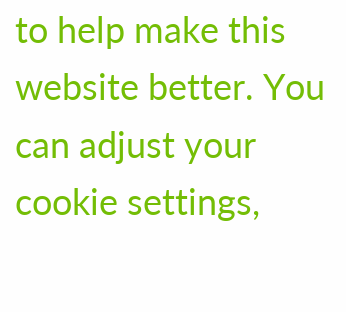to help make this website better. You can adjust your cookie settings,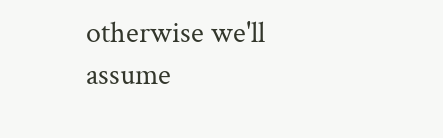otherwise we'll assume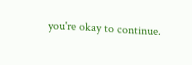you're okay to continue.